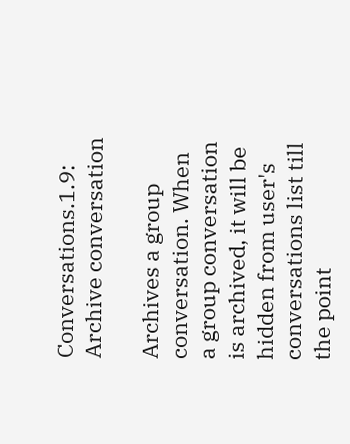Conversations.1.9: Archive conversation

Archives a group conversation. When a group conversation is archived, it will be hidden from user's conversations list till the point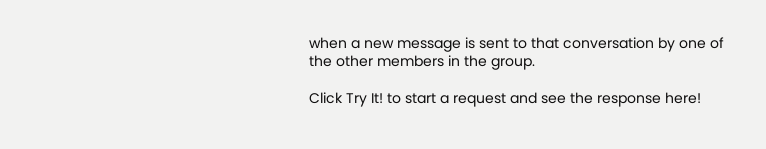when a new message is sent to that conversation by one of the other members in the group.

Click Try It! to start a request and see the response here!